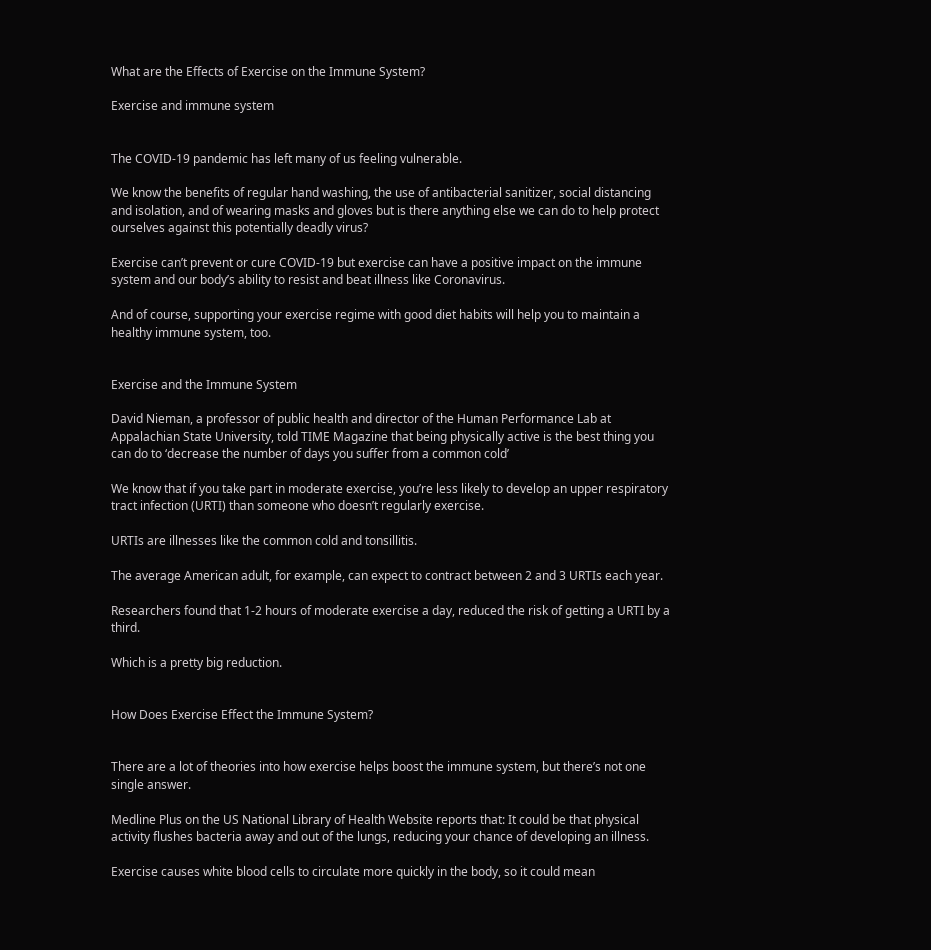What are the Effects of Exercise on the Immune System?

Exercise and immune system


The COVID-19 pandemic has left many of us feeling vulnerable.

We know the benefits of regular hand washing, the use of antibacterial sanitizer, social distancing and isolation, and of wearing masks and gloves but is there anything else we can do to help protect ourselves against this potentially deadly virus?

Exercise can’t prevent or cure COVID-19 but exercise can have a positive impact on the immune system and our body’s ability to resist and beat illness like Coronavirus.

And of course, supporting your exercise regime with good diet habits will help you to maintain a healthy immune system, too.


Exercise and the Immune System

David Nieman, a professor of public health and director of the Human Performance Lab at Appalachian State University, told TIME Magazine that being physically active is the best thing you can do to ‘decrease the number of days you suffer from a common cold’

We know that if you take part in moderate exercise, you’re less likely to develop an upper respiratory tract infection (URTI) than someone who doesn’t regularly exercise.

URTIs are illnesses like the common cold and tonsillitis.

The average American adult, for example, can expect to contract between 2 and 3 URTIs each year.

Researchers found that 1-2 hours of moderate exercise a day, reduced the risk of getting a URTI by a third.

Which is a pretty big reduction.


How Does Exercise Effect the Immune System?


There are a lot of theories into how exercise helps boost the immune system, but there’s not one single answer.

Medline Plus on the US National Library of Health Website reports that: It could be that physical activity flushes bacteria away and out of the lungs, reducing your chance of developing an illness.

Exercise causes white blood cells to circulate more quickly in the body, so it could mean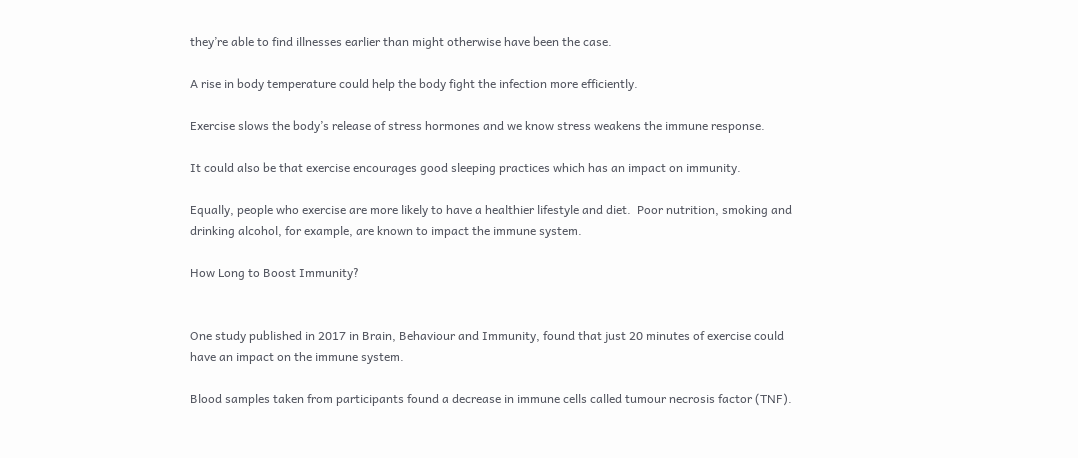they’re able to find illnesses earlier than might otherwise have been the case.

A rise in body temperature could help the body fight the infection more efficiently.

Exercise slows the body’s release of stress hormones and we know stress weakens the immune response.

It could also be that exercise encourages good sleeping practices which has an impact on immunity.

Equally, people who exercise are more likely to have a healthier lifestyle and diet.  Poor nutrition, smoking and drinking alcohol, for example, are known to impact the immune system.

How Long to Boost Immunity?


One study published in 2017 in Brain, Behaviour and Immunity, found that just 20 minutes of exercise could have an impact on the immune system.

Blood samples taken from participants found a decrease in immune cells called tumour necrosis factor (TNF).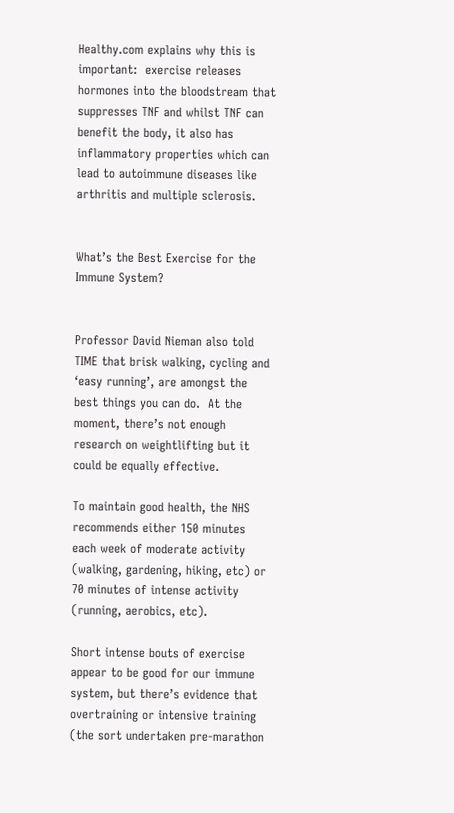Healthy.com explains why this is important:  exercise releases hormones into the bloodstream that suppresses TNF and whilst TNF can benefit the body, it also has inflammatory properties which can lead to autoimmune diseases like arthritis and multiple sclerosis.


What’s the Best Exercise for the Immune System?


Professor David Nieman also told TIME that brisk walking, cycling and ‘easy running’, are amongst the best things you can do.  At the moment, there’s not enough research on weightlifting but it could be equally effective.

To maintain good health, the NHS recommends either 150 minutes each week of moderate activity (walking, gardening, hiking, etc) or 70 minutes of intense activity (running, aerobics, etc).

Short intense bouts of exercise appear to be good for our immune system, but there’s evidence that overtraining or intensive training (the sort undertaken pre-marathon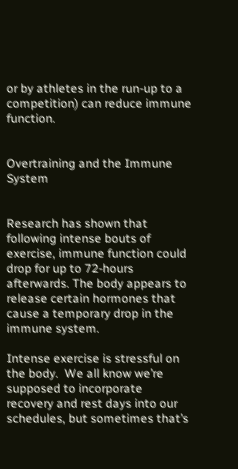or by athletes in the run-up to a competition) can reduce immune function.


Overtraining and the Immune System


Research has shown that following intense bouts of exercise, immune function could drop for up to 72-hours afterwards. The body appears to release certain hormones that cause a temporary drop in the immune system.

Intense exercise is stressful on the body.  We all know we’re supposed to incorporate recovery and rest days into our schedules, but sometimes that’s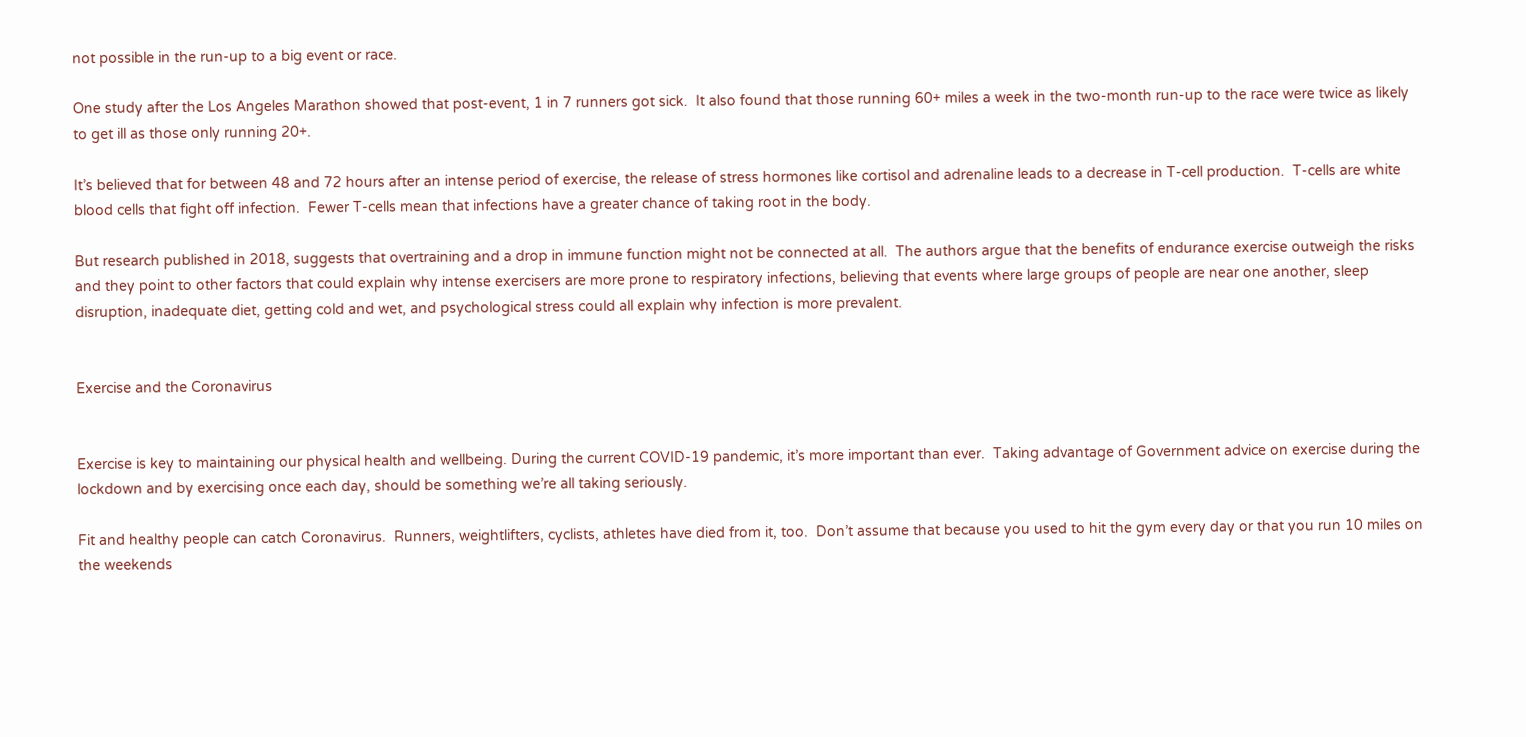not possible in the run-up to a big event or race.

One study after the Los Angeles Marathon showed that post-event, 1 in 7 runners got sick.  It also found that those running 60+ miles a week in the two-month run-up to the race were twice as likely to get ill as those only running 20+.

It’s believed that for between 48 and 72 hours after an intense period of exercise, the release of stress hormones like cortisol and adrenaline leads to a decrease in T-cell production.  T-cells are white blood cells that fight off infection.  Fewer T-cells mean that infections have a greater chance of taking root in the body.

But research published in 2018, suggests that overtraining and a drop in immune function might not be connected at all.  The authors argue that the benefits of endurance exercise outweigh the risks and they point to other factors that could explain why intense exercisers are more prone to respiratory infections, believing that events where large groups of people are near one another, sleep disruption, inadequate diet, getting cold and wet, and psychological stress could all explain why infection is more prevalent.


Exercise and the Coronavirus


Exercise is key to maintaining our physical health and wellbeing. During the current COVID-19 pandemic, it’s more important than ever.  Taking advantage of Government advice on exercise during the lockdown and by exercising once each day, should be something we’re all taking seriously.

Fit and healthy people can catch Coronavirus.  Runners, weightlifters, cyclists, athletes have died from it, too.  Don’t assume that because you used to hit the gym every day or that you run 10 miles on the weekends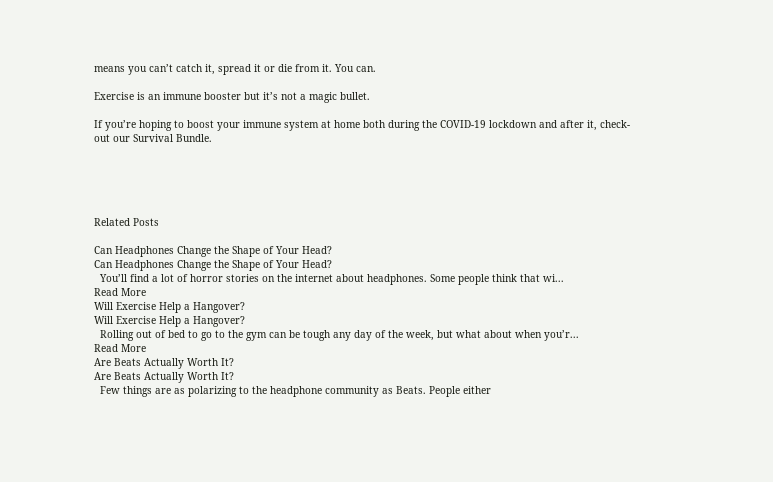means you can’t catch it, spread it or die from it. You can.

Exercise is an immune booster but it’s not a magic bullet.

If you’re hoping to boost your immune system at home both during the COVID-19 lockdown and after it, check-out our Survival Bundle.





Related Posts

Can Headphones Change the Shape of Your Head?
Can Headphones Change the Shape of Your Head?
  You’ll find a lot of horror stories on the internet about headphones. Some people think that wi...
Read More
Will Exercise Help a Hangover?
Will Exercise Help a Hangover?
  Rolling out of bed to go to the gym can be tough any day of the week, but what about when you’r...
Read More
Are Beats Actually Worth It?
Are Beats Actually Worth It?
  Few things are as polarizing to the headphone community as Beats. People either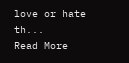love or hate th...
Read More